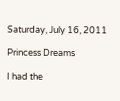Saturday, July 16, 2011

Princess Dreams

I had the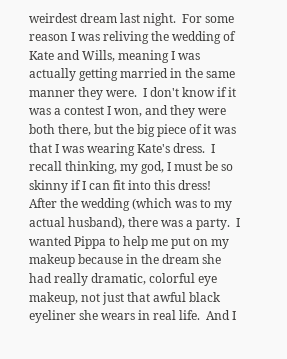weirdest dream last night.  For some reason I was reliving the wedding of Kate and Wills, meaning I was actually getting married in the same manner they were.  I don't know if it was a contest I won, and they were both there, but the big piece of it was that I was wearing Kate's dress.  I recall thinking, my god, I must be so skinny if I can fit into this dress!  After the wedding (which was to my actual husband), there was a party.  I wanted Pippa to help me put on my makeup because in the dream she had really dramatic, colorful eye makeup, not just that awful black eyeliner she wears in real life.  And I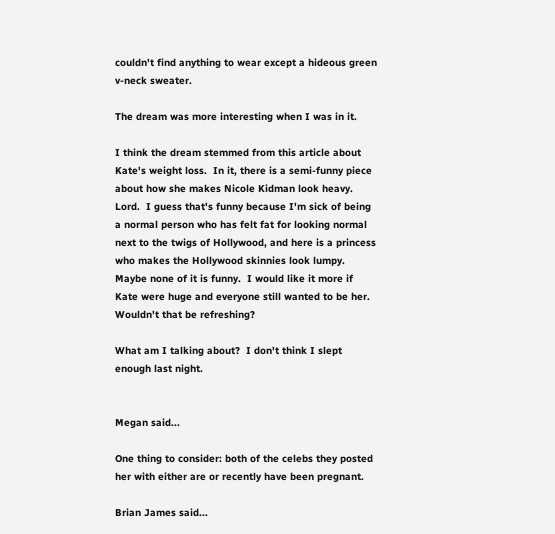couldn't find anything to wear except a hideous green v-neck sweater.

The dream was more interesting when I was in it.

I think the dream stemmed from this article about Kate's weight loss.  In it, there is a semi-funny piece about how she makes Nicole Kidman look heavy.  Lord.  I guess that's funny because I'm sick of being a normal person who has felt fat for looking normal next to the twigs of Hollywood, and here is a princess who makes the Hollywood skinnies look lumpy.  Maybe none of it is funny.  I would like it more if Kate were huge and everyone still wanted to be her.  Wouldn't that be refreshing?

What am I talking about?  I don't think I slept enough last night.


Megan said...

One thing to consider: both of the celebs they posted her with either are or recently have been pregnant.

Brian James said...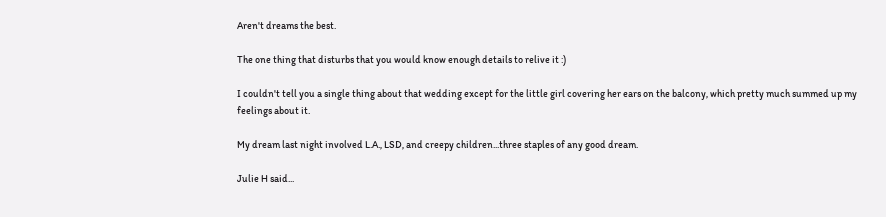Aren't dreams the best.

The one thing that disturbs that you would know enough details to relive it :)

I couldn't tell you a single thing about that wedding except for the little girl covering her ears on the balcony, which pretty much summed up my feelings about it.

My dream last night involved L.A., LSD, and creepy children...three staples of any good dream.

Julie H said...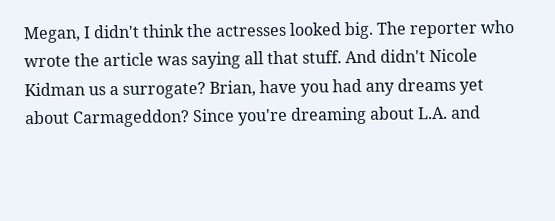Megan, I didn't think the actresses looked big. The reporter who wrote the article was saying all that stuff. And didn't Nicole Kidman us a surrogate? Brian, have you had any dreams yet about Carmageddon? Since you're dreaming about L.A. and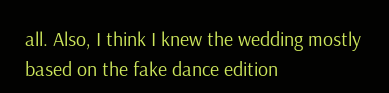all. Also, I think I knew the wedding mostly based on the fake dance edition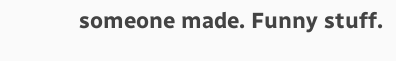someone made. Funny stuff.